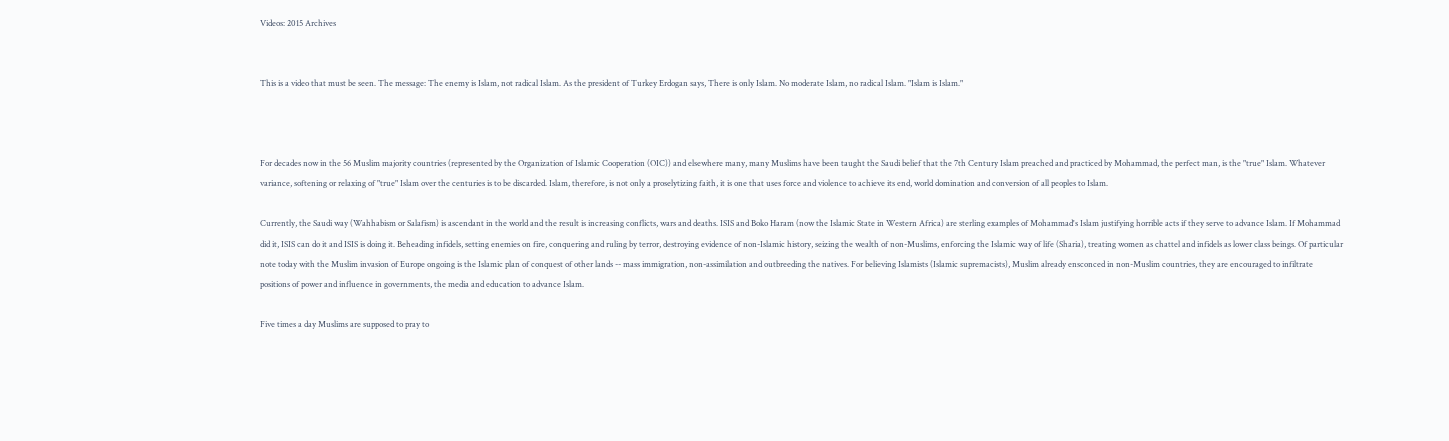Videos: 2015 Archives


This is a video that must be seen. The message: The enemy is Islam, not radical Islam. As the president of Turkey Erdogan says, There is only Islam. No moderate Islam, no radical Islam. "Islam is Islam."



For decades now in the 56 Muslim majority countries (represented by the Organization of Islamic Cooperation (OIC)) and elsewhere many, many Muslims have been taught the Saudi belief that the 7th Century Islam preached and practiced by Mohammad, the perfect man, is the "true" Islam. Whatever variance, softening or relaxing of "true" Islam over the centuries is to be discarded. Islam, therefore, is not only a proselytizing faith, it is one that uses force and violence to achieve its end, world domination and conversion of all peoples to Islam.

Currently, the Saudi way (Wahhabism or Salafism) is ascendant in the world and the result is increasing conflicts, wars and deaths. ISIS and Boko Haram (now the Islamic State in Western Africa) are sterling examples of Mohammad's Islam justifying horrible acts if they serve to advance Islam. If Mohammad did it, ISIS can do it and ISIS is doing it. Beheading infidels, setting enemies on fire, conquering and ruling by terror, destroying evidence of non-Islamic history, seizing the wealth of non-Muslims, enforcing the Islamic way of life (Sharia), treating women as chattel and infidels as lower class beings. Of particular note today with the Muslim invasion of Europe ongoing is the Islamic plan of conquest of other lands -- mass immigration, non-assimilation and outbreeding the natives. For believing Islamists (Islamic supremacists), Muslim already ensconced in non-Muslim countries, they are encouraged to infiltrate positions of power and influence in governments, the media and education to advance Islam.

Five times a day Muslims are supposed to pray to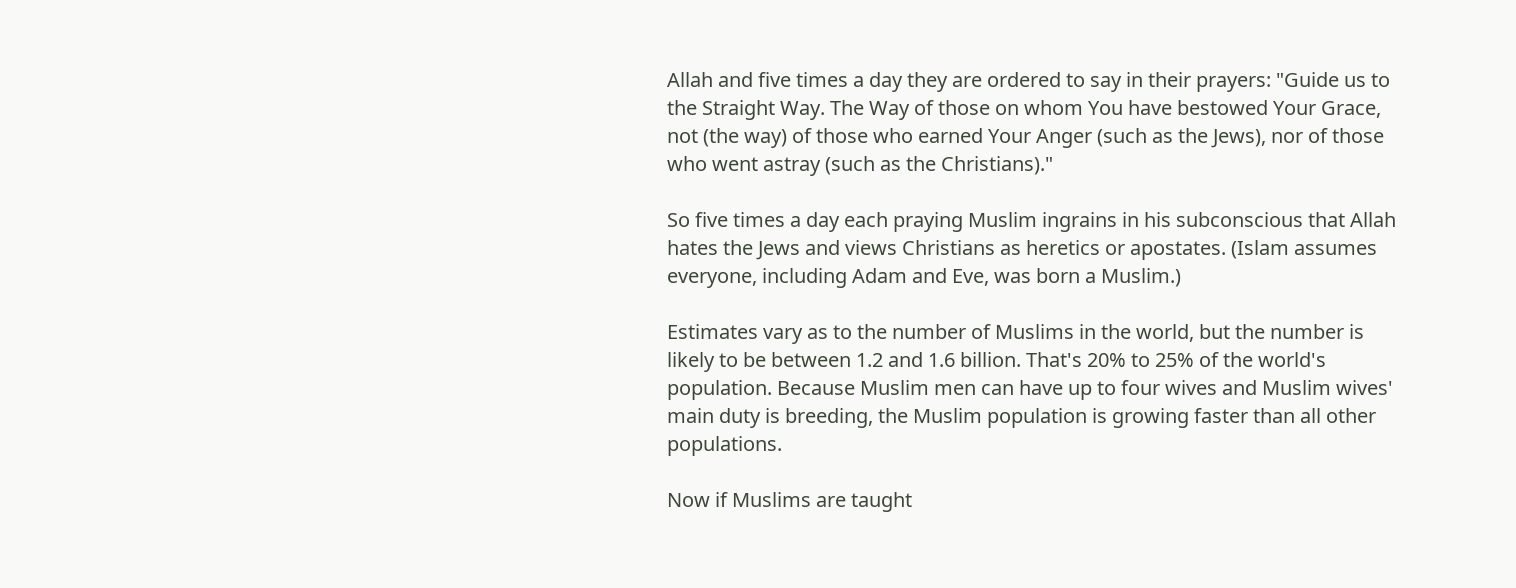Allah and five times a day they are ordered to say in their prayers: "Guide us to the Straight Way. The Way of those on whom You have bestowed Your Grace, not (the way) of those who earned Your Anger (such as the Jews), nor of those who went astray (such as the Christians)."

So five times a day each praying Muslim ingrains in his subconscious that Allah hates the Jews and views Christians as heretics or apostates. (Islam assumes everyone, including Adam and Eve, was born a Muslim.)

Estimates vary as to the number of Muslims in the world, but the number is likely to be between 1.2 and 1.6 billion. That's 20% to 25% of the world's population. Because Muslim men can have up to four wives and Muslim wives' main duty is breeding, the Muslim population is growing faster than all other populations.

Now if Muslims are taught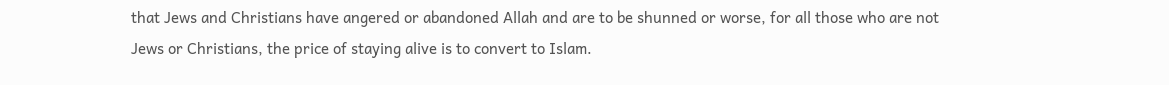that Jews and Christians have angered or abandoned Allah and are to be shunned or worse, for all those who are not Jews or Christians, the price of staying alive is to convert to Islam.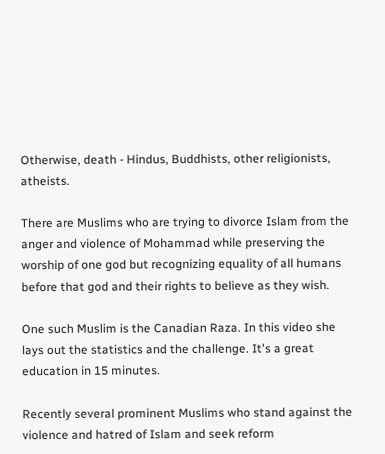Otherwise, death - Hindus, Buddhists, other religionists, atheists.

There are Muslims who are trying to divorce Islam from the anger and violence of Mohammad while preserving the worship of one god but recognizing equality of all humans before that god and their rights to believe as they wish.

One such Muslim is the Canadian Raza. In this video she lays out the statistics and the challenge. It's a great education in 15 minutes.

Recently several prominent Muslims who stand against the violence and hatred of Islam and seek reform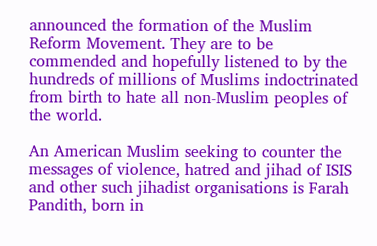announced the formation of the Muslim Reform Movement. They are to be commended and hopefully listened to by the hundreds of millions of Muslims indoctrinated from birth to hate all non-Muslim peoples of the world.

An American Muslim seeking to counter the messages of violence, hatred and jihad of ISIS and other such jihadist organisations is Farah Pandith, born in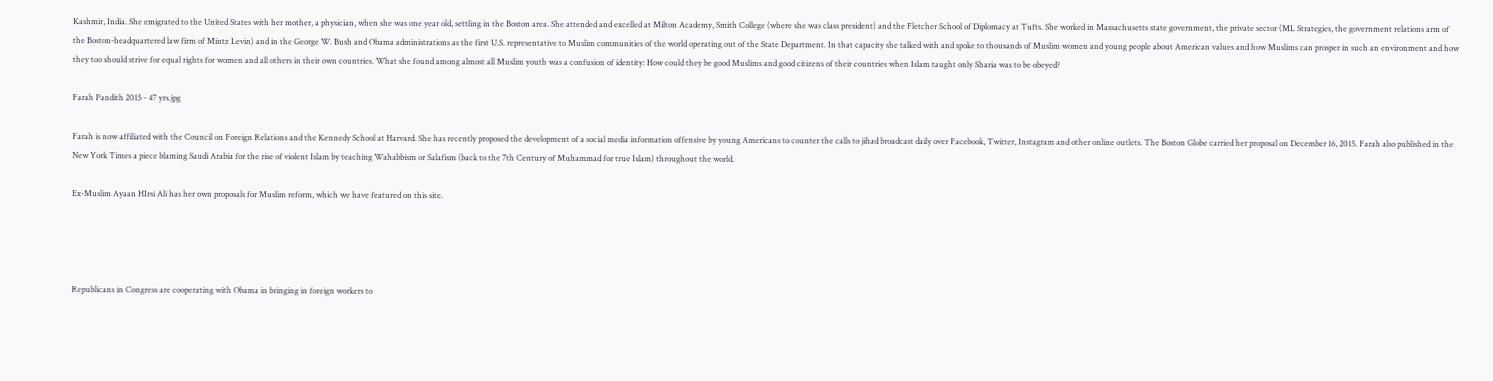Kashmir, India. She emigrated to the United States with her mother, a physician, when she was one year old, settling in the Boston area. She attended and excelled at Milton Academy, Smith College (where she was class president) and the Fletcher School of Diplomacy at Tufts. She worked in Massachusetts state government, the private sector (ML Strategies, the government relations arm of the Boston-headquartered law firm of Mintz Levin) and in the George W. Bush and Obama administrations as the first U.S. representative to Muslim communities of the world operating out of the State Department. In that capacity she talked with and spoke to thousands of Muslim women and young people about American values and how Muslims can prosper in such an environment and how they too should strive for equal rights for women and all others in their own countries. What she found among almost all Muslim youth was a confusion of identity: How could they be good Muslims and good citizens of their countries when Islam taught only Sharia was to be obeyed?

Farah Pandith 2015 - 47 yrs.jpg

Farah is now affiliated with the Council on Foreign Relations and the Kennedy School at Harvard. She has recently proposed the development of a social media information offensive by young Americans to counter the calls to jihad broadcast daily over Facebook, Twitter, Instagram and other online outlets. The Boston Globe carried her proposal on December 16, 2015. Farah also published in the New York Times a piece blaming Saudi Arabia for the rise of violent Islam by teaching Wahabbism or Salafism (back to the 7th Century of Muhammad for true Islam) throughout the world.

Ex-Muslim Ayaan HIrsi Ali has her own proposals for Muslim reform, which we have featured on this site.




Republicans in Congress are cooperating with Obama in bringing in foreign workers to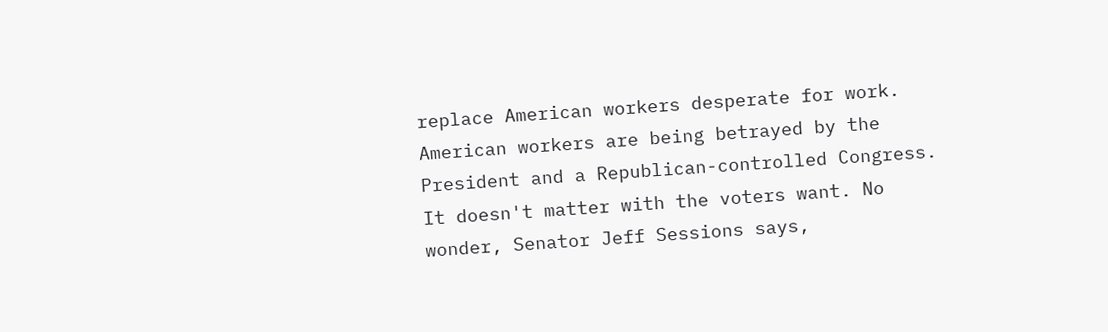replace American workers desperate for work. American workers are being betrayed by the President and a Republican-controlled Congress. It doesn't matter with the voters want. No wonder, Senator Jeff Sessions says,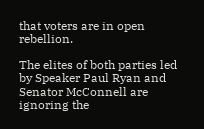that voters are in open rebellion.

The elites of both parties led by Speaker Paul Ryan and Senator McConnell are ignoring the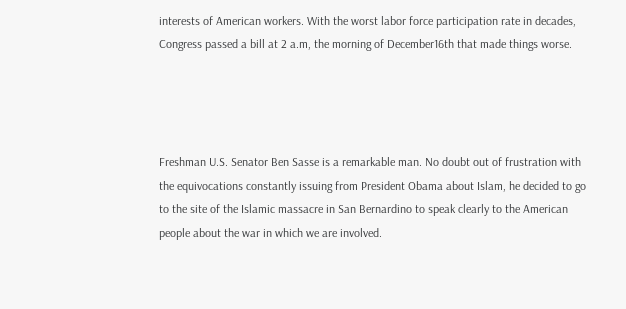interests of American workers. With the worst labor force participation rate in decades, Congress passed a bill at 2 a.m, the morning of December16th that made things worse.




Freshman U.S. Senator Ben Sasse is a remarkable man. No doubt out of frustration with the equivocations constantly issuing from President Obama about Islam, he decided to go to the site of the Islamic massacre in San Bernardino to speak clearly to the American people about the war in which we are involved.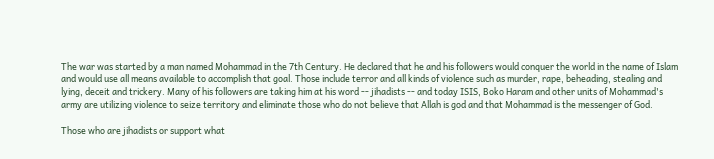The war was started by a man named Mohammad in the 7th Century. He declared that he and his followers would conquer the world in the name of Islam and would use all means available to accomplish that goal. Those include terror and all kinds of violence such as murder, rape, beheading, stealing and lying, deceit and trickery. Many of his followers are taking him at his word -- jihadists -- and today ISIS, Boko Haram and other units of Mohammad's army are utilizing violence to seize territory and eliminate those who do not believe that Allah is god and that Mohammad is the messenger of God.

Those who are jihadists or support what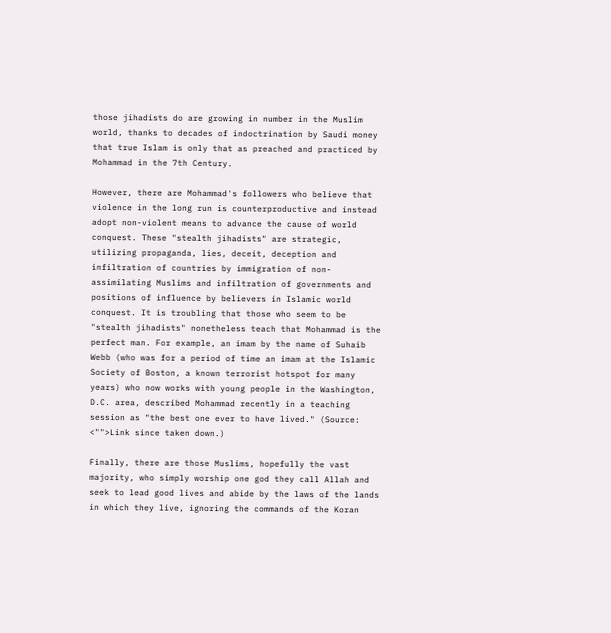those jihadists do are growing in number in the Muslim world, thanks to decades of indoctrination by Saudi money that true Islam is only that as preached and practiced by Mohammad in the 7th Century.

However, there are Mohammad's followers who believe that violence in the long run is counterproductive and instead adopt non-violent means to advance the cause of world conquest. These "stealth jihadists" are strategic, utilizing propaganda, lies, deceit, deception and infiltration of countries by immigration of non-assimilating Muslims and infiltration of governments and positions of influence by believers in Islamic world conquest. It is troubling that those who seem to be "stealth jihadists" nonetheless teach that Mohammad is the perfect man. For example, an imam by the name of Suhaib Webb (who was for a period of time an imam at the Islamic Society of Boston, a known terrorist hotspot for many years) who now works with young people in the Washington, D.C. area, described Mohammad recently in a teaching session as "the best one ever to have lived." (Source: <"">Link since taken down.)

Finally, there are those Muslims, hopefully the vast majority, who simply worship one god they call Allah and seek to lead good lives and abide by the laws of the lands in which they live, ignoring the commands of the Koran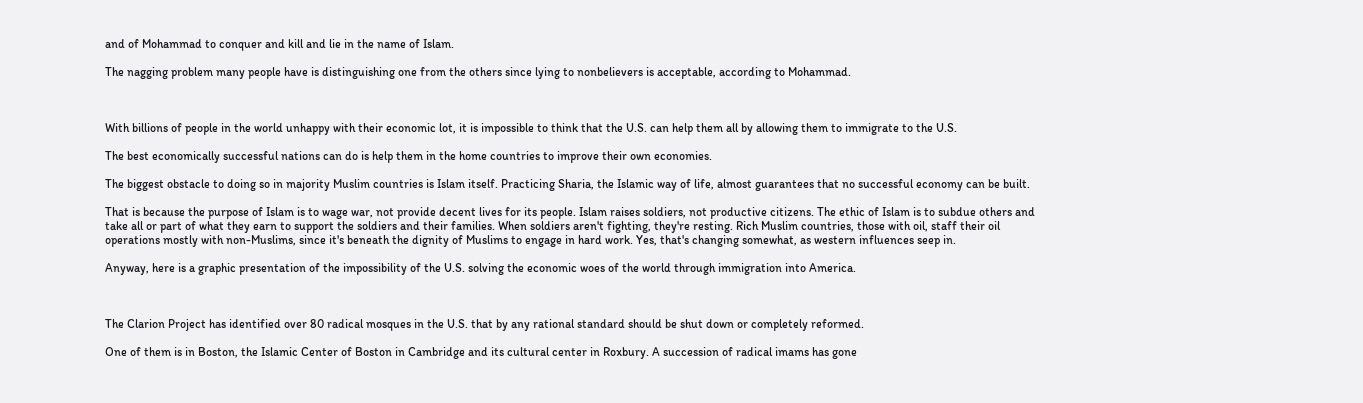and of Mohammad to conquer and kill and lie in the name of Islam.

The nagging problem many people have is distinguishing one from the others since lying to nonbelievers is acceptable, according to Mohammad.



With billions of people in the world unhappy with their economic lot, it is impossible to think that the U.S. can help them all by allowing them to immigrate to the U.S.

The best economically successful nations can do is help them in the home countries to improve their own economies.

The biggest obstacle to doing so in majority Muslim countries is Islam itself. Practicing Sharia, the Islamic way of life, almost guarantees that no successful economy can be built.

That is because the purpose of Islam is to wage war, not provide decent lives for its people. Islam raises soldiers, not productive citizens. The ethic of Islam is to subdue others and take all or part of what they earn to support the soldiers and their families. When soldiers aren't fighting, they're resting. Rich Muslim countries, those with oil, staff their oil operations mostly with non-Muslims, since it's beneath the dignity of Muslims to engage in hard work. Yes, that's changing somewhat, as western influences seep in.

Anyway, here is a graphic presentation of the impossibility of the U.S. solving the economic woes of the world through immigration into America.



The Clarion Project has identified over 80 radical mosques in the U.S. that by any rational standard should be shut down or completely reformed.

One of them is in Boston, the Islamic Center of Boston in Cambridge and its cultural center in Roxbury. A succession of radical imams has gone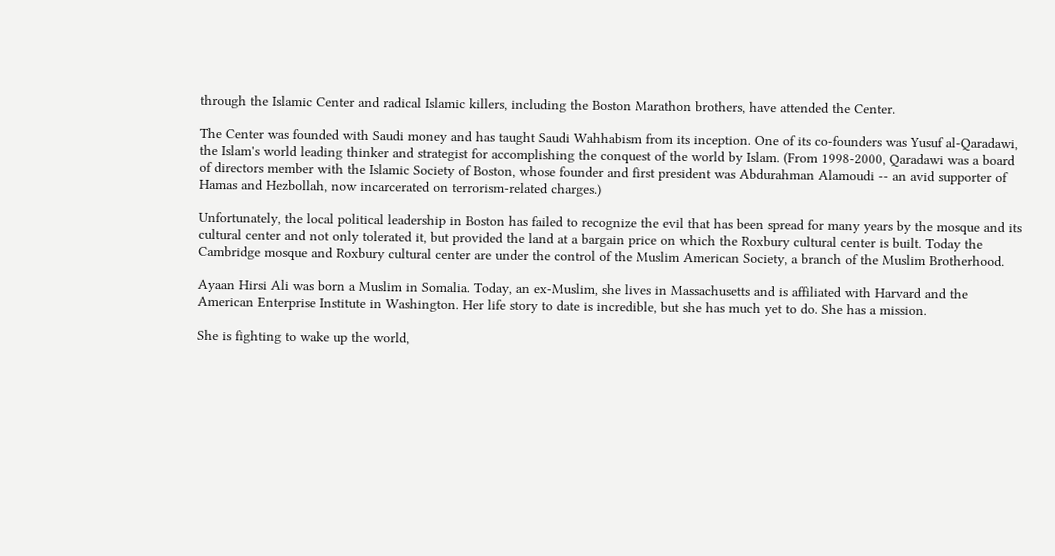through the Islamic Center and radical Islamic killers, including the Boston Marathon brothers, have attended the Center.

The Center was founded with Saudi money and has taught Saudi Wahhabism from its inception. One of its co-founders was Yusuf al-Qaradawi, the Islam's world leading thinker and strategist for accomplishing the conquest of the world by Islam. (From 1998-2000, Qaradawi was a board of directors member with the Islamic Society of Boston, whose founder and first president was Abdurahman Alamoudi -- an avid supporter of Hamas and Hezbollah, now incarcerated on terrorism-related charges.)

Unfortunately, the local political leadership in Boston has failed to recognize the evil that has been spread for many years by the mosque and its cultural center and not only tolerated it, but provided the land at a bargain price on which the Roxbury cultural center is built. Today the Cambridge mosque and Roxbury cultural center are under the control of the Muslim American Society, a branch of the Muslim Brotherhood.

Ayaan Hirsi Ali was born a Muslim in Somalia. Today, an ex-Muslim, she lives in Massachusetts and is affiliated with Harvard and the American Enterprise Institute in Washington. Her life story to date is incredible, but she has much yet to do. She has a mission.

She is fighting to wake up the world,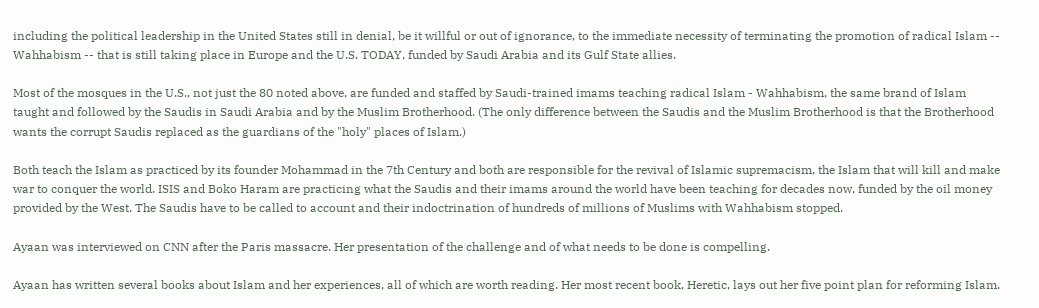including the political leadership in the United States still in denial, be it willful or out of ignorance, to the immediate necessity of terminating the promotion of radical Islam -- Wahhabism -- that is still taking place in Europe and the U.S. TODAY, funded by Saudi Arabia and its Gulf State allies.

Most of the mosques in the U.S., not just the 80 noted above, are funded and staffed by Saudi-trained imams teaching radical Islam - Wahhabism, the same brand of Islam taught and followed by the Saudis in Saudi Arabia and by the Muslim Brotherhood. (The only difference between the Saudis and the Muslim Brotherhood is that the Brotherhood wants the corrupt Saudis replaced as the guardians of the "holy" places of Islam.)

Both teach the Islam as practiced by its founder Mohammad in the 7th Century and both are responsible for the revival of Islamic supremacism, the Islam that will kill and make war to conquer the world. ISIS and Boko Haram are practicing what the Saudis and their imams around the world have been teaching for decades now, funded by the oil money provided by the West. The Saudis have to be called to account and their indoctrination of hundreds of millions of Muslims with Wahhabism stopped.

Ayaan was interviewed on CNN after the Paris massacre. Her presentation of the challenge and of what needs to be done is compelling.

Ayaan has written several books about Islam and her experiences, all of which are worth reading. Her most recent book, Heretic, lays out her five point plan for reforming Islam.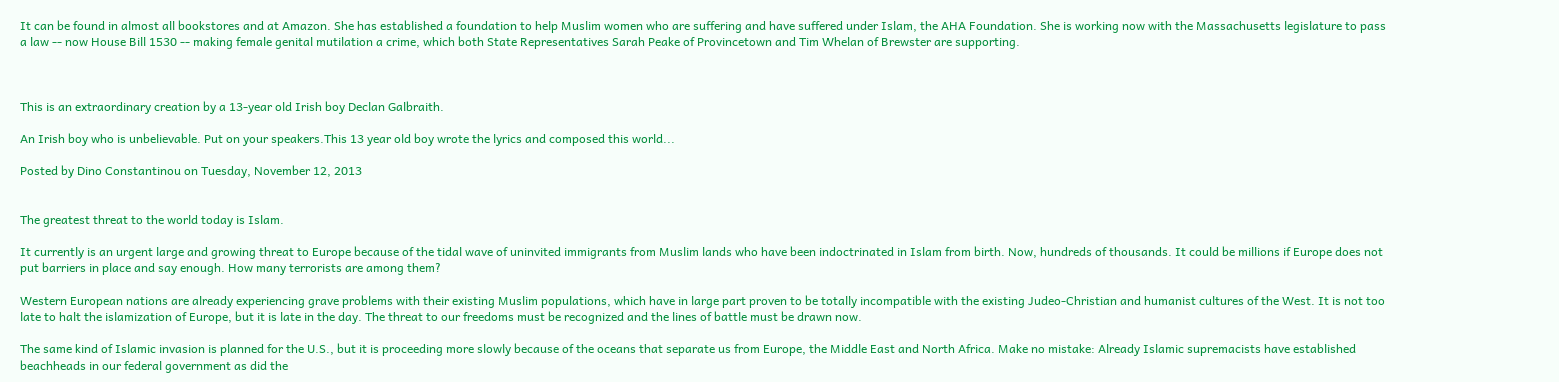It can be found in almost all bookstores and at Amazon. She has established a foundation to help Muslim women who are suffering and have suffered under Islam, the AHA Foundation. She is working now with the Massachusetts legislature to pass a law -- now House Bill 1530 -- making female genital mutilation a crime, which both State Representatives Sarah Peake of Provincetown and Tim Whelan of Brewster are supporting.



This is an extraordinary creation by a 13-year old Irish boy Declan Galbraith.

An Irish boy who is unbelievable. Put on your speakers.This 13 year old boy wrote the lyrics and composed this world...

Posted by Dino Constantinou on Tuesday, November 12, 2013


The greatest threat to the world today is Islam.

It currently is an urgent large and growing threat to Europe because of the tidal wave of uninvited immigrants from Muslim lands who have been indoctrinated in Islam from birth. Now, hundreds of thousands. It could be millions if Europe does not put barriers in place and say enough. How many terrorists are among them?

Western European nations are already experiencing grave problems with their existing Muslim populations, which have in large part proven to be totally incompatible with the existing Judeo-Christian and humanist cultures of the West. It is not too late to halt the islamization of Europe, but it is late in the day. The threat to our freedoms must be recognized and the lines of battle must be drawn now.

The same kind of Islamic invasion is planned for the U.S., but it is proceeding more slowly because of the oceans that separate us from Europe, the Middle East and North Africa. Make no mistake: Already Islamic supremacists have established beachheads in our federal government as did the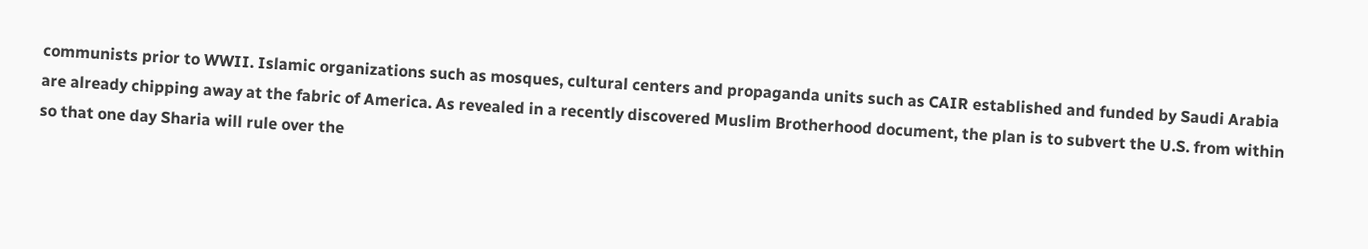communists prior to WWII. Islamic organizations such as mosques, cultural centers and propaganda units such as CAIR established and funded by Saudi Arabia are already chipping away at the fabric of America. As revealed in a recently discovered Muslim Brotherhood document, the plan is to subvert the U.S. from within so that one day Sharia will rule over the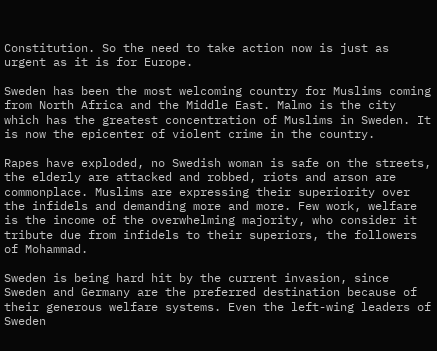Constitution. So the need to take action now is just as urgent as it is for Europe.

Sweden has been the most welcoming country for Muslims coming from North Africa and the Middle East. Malmo is the city which has the greatest concentration of Muslims in Sweden. It is now the epicenter of violent crime in the country.

Rapes have exploded, no Swedish woman is safe on the streets, the elderly are attacked and robbed, riots and arson are commonplace. Muslims are expressing their superiority over the infidels and demanding more and more. Few work, welfare is the income of the overwhelming majority, who consider it tribute due from infidels to their superiors, the followers of Mohammad.

Sweden is being hard hit by the current invasion, since Sweden and Germany are the preferred destination because of their generous welfare systems. Even the left-wing leaders of Sweden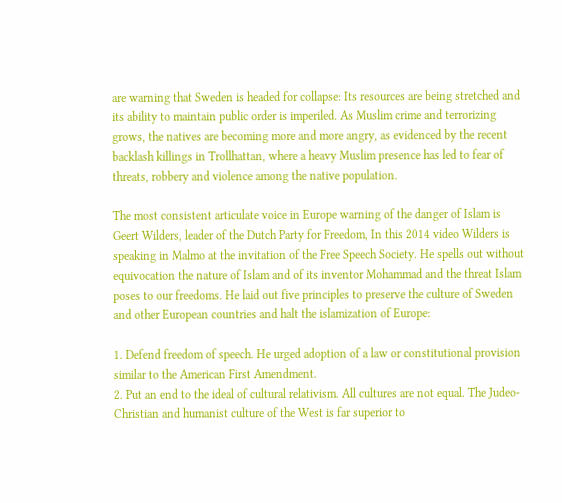are warning that Sweden is headed for collapse: Its resources are being stretched and its ability to maintain public order is imperiled. As Muslim crime and terrorizing grows, the natives are becoming more and more angry, as evidenced by the recent backlash killings in Trollhattan, where a heavy Muslim presence has led to fear of threats, robbery and violence among the native population.

The most consistent articulate voice in Europe warning of the danger of Islam is Geert Wilders, leader of the Dutch Party for Freedom, In this 2014 video Wilders is speaking in Malmo at the invitation of the Free Speech Society. He spells out without equivocation the nature of Islam and of its inventor Mohammad and the threat Islam poses to our freedoms. He laid out five principles to preserve the culture of Sweden and other European countries and halt the islamization of Europe:

1. Defend freedom of speech. He urged adoption of a law or constitutional provision similar to the American First Amendment.
2. Put an end to the ideal of cultural relativism. All cultures are not equal. The Judeo-Christian and humanist culture of the West is far superior to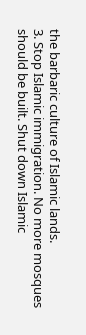the barbaric culture of Islamic lands.
3. Stop Islamic immigration. No more mosques should be built. Shut down Islamic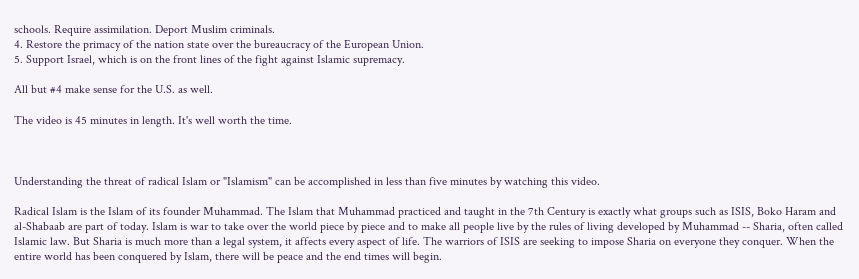schools. Require assimilation. Deport Muslim criminals.
4. Restore the primacy of the nation state over the bureaucracy of the European Union.
5. Support Israel, which is on the front lines of the fight against Islamic supremacy.

All but #4 make sense for the U.S. as well.

The video is 45 minutes in length. It's well worth the time.



Understanding the threat of radical Islam or "Islamism" can be accomplished in less than five minutes by watching this video.

Radical Islam is the Islam of its founder Muhammad. The Islam that Muhammad practiced and taught in the 7th Century is exactly what groups such as ISIS, Boko Haram and al-Shabaab are part of today. Islam is war to take over the world piece by piece and to make all people live by the rules of living developed by Muhammad -- Sharia, often called Islamic law. But Sharia is much more than a legal system, it affects every aspect of life. The warriors of ISIS are seeking to impose Sharia on everyone they conquer. When the entire world has been conquered by Islam, there will be peace and the end times will begin.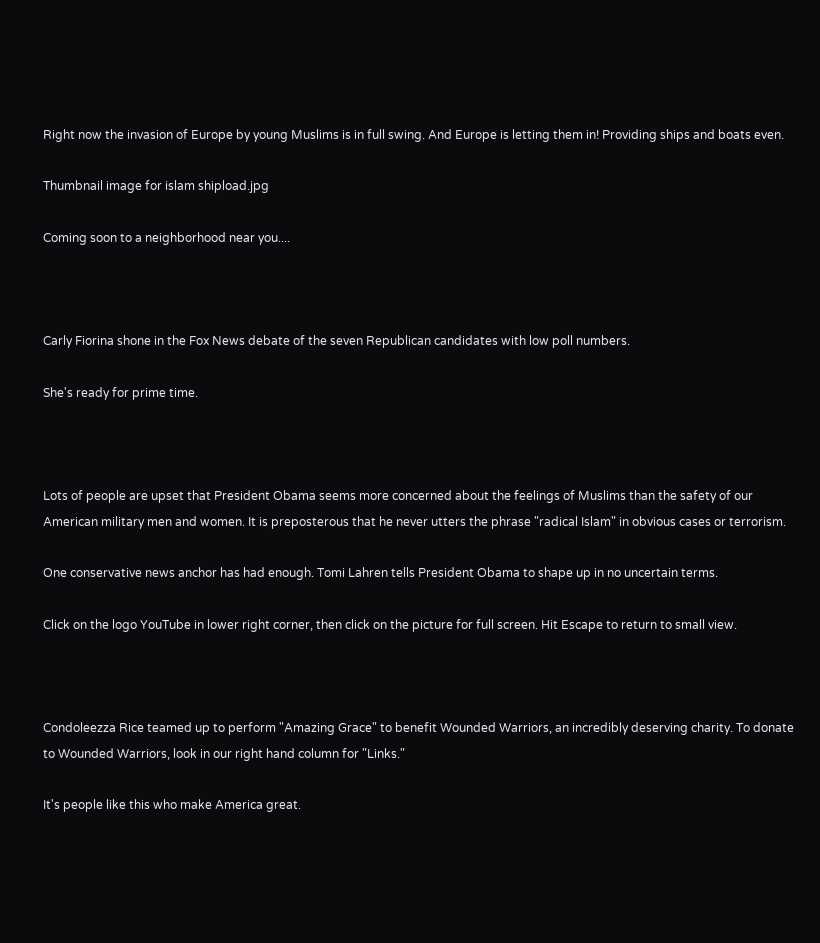Right now the invasion of Europe by young Muslims is in full swing. And Europe is letting them in! Providing ships and boats even.

Thumbnail image for islam shipload.jpg

Coming soon to a neighborhood near you....



Carly Fiorina shone in the Fox News debate of the seven Republican candidates with low poll numbers.

She's ready for prime time.



Lots of people are upset that President Obama seems more concerned about the feelings of Muslims than the safety of our American military men and women. It is preposterous that he never utters the phrase "radical Islam" in obvious cases or terrorism.

One conservative news anchor has had enough. Tomi Lahren tells President Obama to shape up in no uncertain terms.

Click on the logo YouTube in lower right corner, then click on the picture for full screen. Hit Escape to return to small view.



Condoleezza Rice teamed up to perform "Amazing Grace" to benefit Wounded Warriors, an incredibly deserving charity. To donate to Wounded Warriors, look in our right hand column for "Links."

It's people like this who make America great.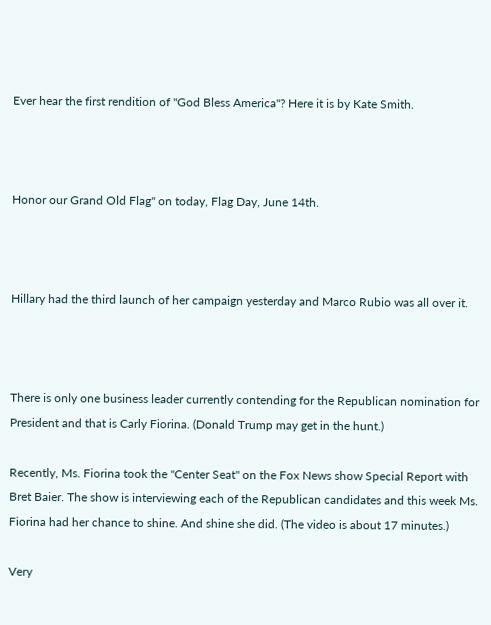Ever hear the first rendition of "God Bless America"? Here it is by Kate Smith.



Honor our Grand Old Flag" on today, Flag Day, June 14th.



Hillary had the third launch of her campaign yesterday and Marco Rubio was all over it.



There is only one business leader currently contending for the Republican nomination for President and that is Carly Fiorina. (Donald Trump may get in the hunt.)

Recently, Ms. Fiorina took the "Center Seat" on the Fox News show Special Report with Bret Baier. The show is interviewing each of the Republican candidates and this week Ms. Fiorina had her chance to shine. And shine she did. (The video is about 17 minutes.)

Very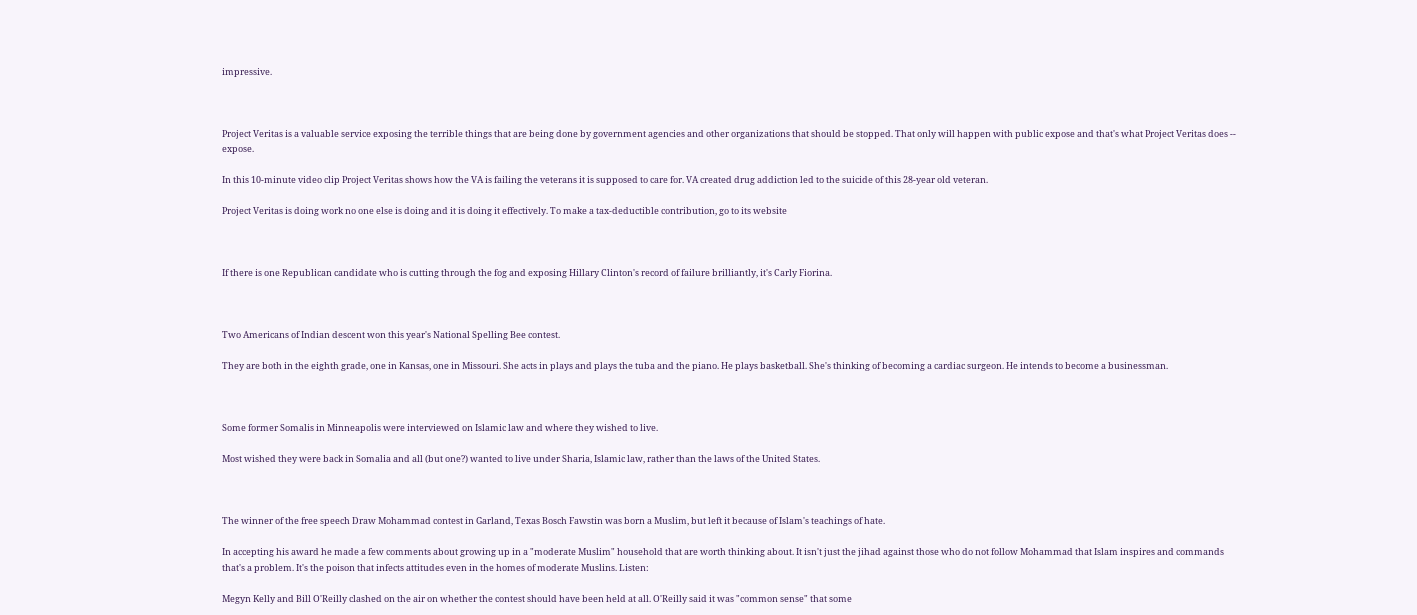impressive.



Project Veritas is a valuable service exposing the terrible things that are being done by government agencies and other organizations that should be stopped. That only will happen with public expose and that's what Project Veritas does -- expose.

In this 10-minute video clip Project Veritas shows how the VA is failing the veterans it is supposed to care for. VA created drug addiction led to the suicide of this 28-year old veteran.

Project Veritas is doing work no one else is doing and it is doing it effectively. To make a tax-deductible contribution, go to its website



If there is one Republican candidate who is cutting through the fog and exposing Hillary Clinton's record of failure brilliantly, it's Carly Fiorina.



Two Americans of Indian descent won this year's National Spelling Bee contest.

They are both in the eighth grade, one in Kansas, one in Missouri. She acts in plays and plays the tuba and the piano. He plays basketball. She's thinking of becoming a cardiac surgeon. He intends to become a businessman.



Some former Somalis in Minneapolis were interviewed on Islamic law and where they wished to live.

Most wished they were back in Somalia and all (but one?) wanted to live under Sharia, Islamic law, rather than the laws of the United States.



The winner of the free speech Draw Mohammad contest in Garland, Texas Bosch Fawstin was born a Muslim, but left it because of Islam's teachings of hate.

In accepting his award he made a few comments about growing up in a "moderate Muslim" household that are worth thinking about. It isn't just the jihad against those who do not follow Mohammad that Islam inspires and commands that's a problem. It's the poison that infects attitudes even in the homes of moderate Muslins. Listen:

Megyn Kelly and Bill O'Reilly clashed on the air on whether the contest should have been held at all. O'Reilly said it was "common sense" that some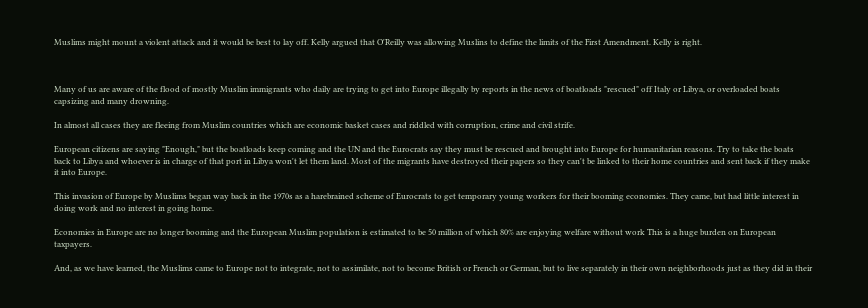Muslims might mount a violent attack and it would be best to lay off. Kelly argued that O'Reilly was allowing Muslins to define the limits of the First Amendment. Kelly is right.



Many of us are aware of the flood of mostly Muslim immigrants who daily are trying to get into Europe illegally by reports in the news of boatloads "rescued" off Italy or Libya, or overloaded boats capsizing and many drowning.

In almost all cases they are fleeing from Muslim countries which are economic basket cases and riddled with corruption, crime and civil strife.

European citizens are saying "Enough," but the boatloads keep coming and the UN and the Eurocrats say they must be rescued and brought into Europe for humanitarian reasons. Try to take the boats back to Libya and whoever is in charge of that port in Libya won't let them land. Most of the migrants have destroyed their papers so they can't be linked to their home countries and sent back if they make it into Europe.

This invasion of Europe by Muslims began way back in the 1970s as a harebrained scheme of Eurocrats to get temporary young workers for their booming economies. They came, but had little interest in doing work and no interest in going home.

Economies in Europe are no longer booming and the European Muslim population is estimated to be 50 million of which 80% are enjoying welfare without work This is a huge burden on European taxpayers.

And, as we have learned, the Muslims came to Europe not to integrate, not to assimilate, not to become British or French or German, but to live separately in their own neighborhoods just as they did in their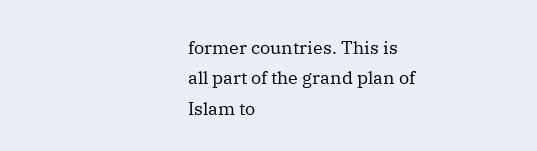former countries. This is all part of the grand plan of Islam to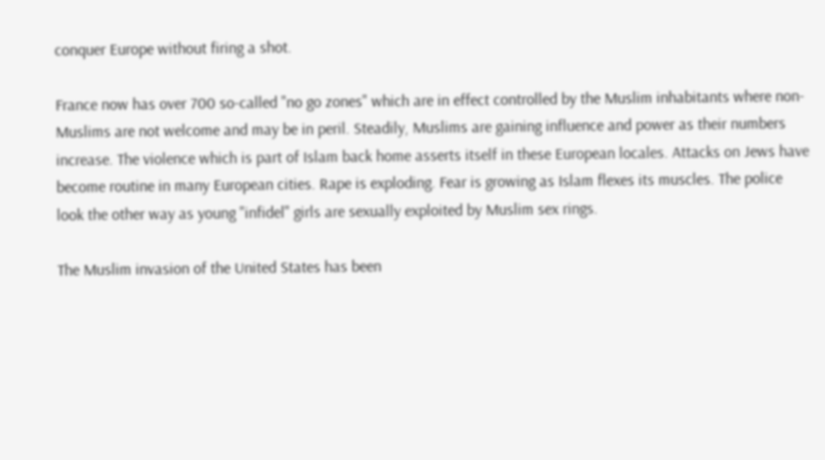conquer Europe without firing a shot.

France now has over 700 so-called "no go zones" which are in effect controlled by the Muslim inhabitants where non-Muslims are not welcome and may be in peril. Steadily, Muslims are gaining influence and power as their numbers increase. The violence which is part of Islam back home asserts itself in these European locales. Attacks on Jews have become routine in many European cities. Rape is exploding. Fear is growing as Islam flexes its muscles. The police look the other way as young "infidel" girls are sexually exploited by Muslim sex rings.

The Muslim invasion of the United States has been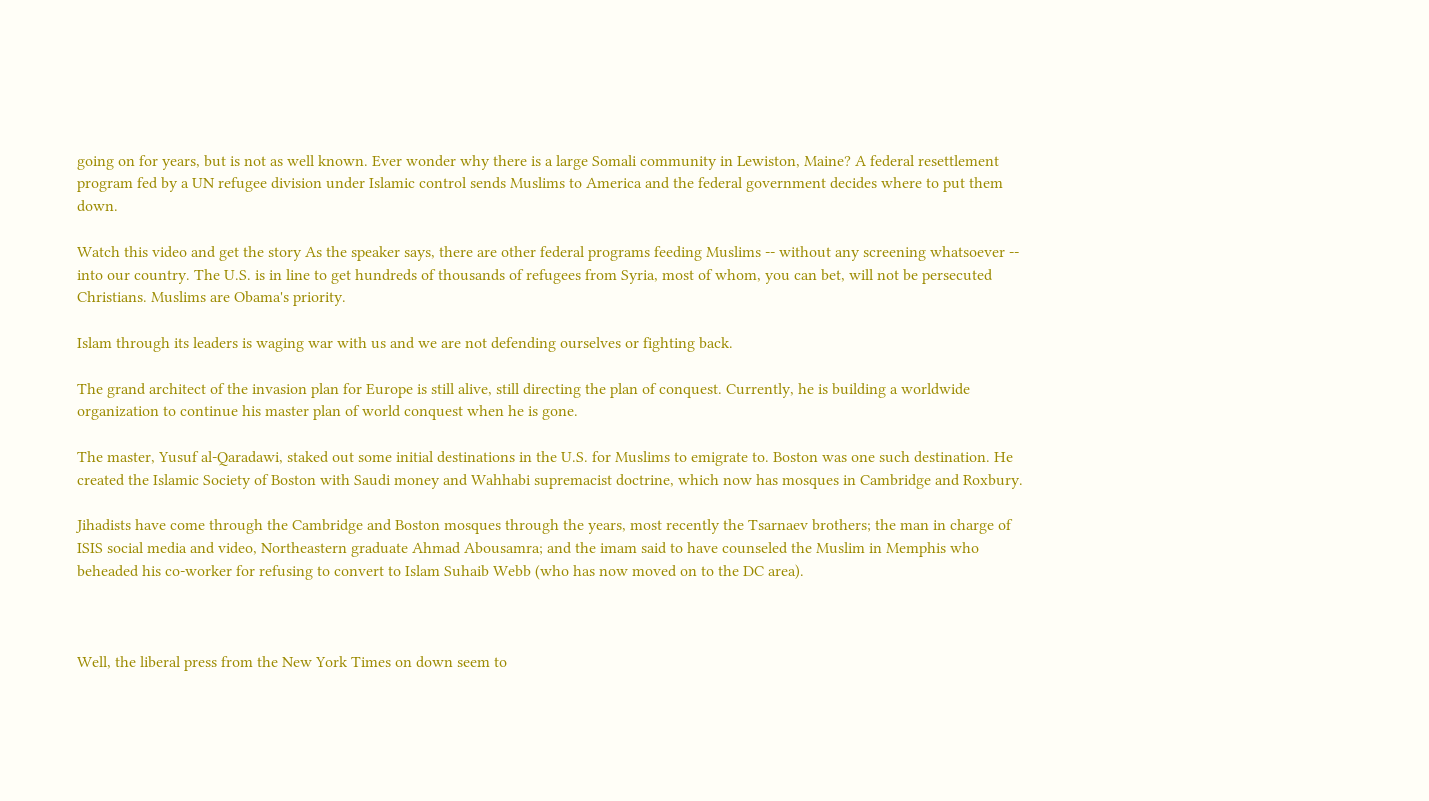going on for years, but is not as well known. Ever wonder why there is a large Somali community in Lewiston, Maine? A federal resettlement program fed by a UN refugee division under Islamic control sends Muslims to America and the federal government decides where to put them down.

Watch this video and get the story As the speaker says, there are other federal programs feeding Muslims -- without any screening whatsoever -- into our country. The U.S. is in line to get hundreds of thousands of refugees from Syria, most of whom, you can bet, will not be persecuted Christians. Muslims are Obama's priority.

Islam through its leaders is waging war with us and we are not defending ourselves or fighting back.

The grand architect of the invasion plan for Europe is still alive, still directing the plan of conquest. Currently, he is building a worldwide organization to continue his master plan of world conquest when he is gone.

The master, Yusuf al-Qaradawi, staked out some initial destinations in the U.S. for Muslims to emigrate to. Boston was one such destination. He created the Islamic Society of Boston with Saudi money and Wahhabi supremacist doctrine, which now has mosques in Cambridge and Roxbury.

Jihadists have come through the Cambridge and Boston mosques through the years, most recently the Tsarnaev brothers; the man in charge of ISIS social media and video, Northeastern graduate Ahmad Abousamra; and the imam said to have counseled the Muslim in Memphis who beheaded his co-worker for refusing to convert to Islam Suhaib Webb (who has now moved on to the DC area).



Well, the liberal press from the New York Times on down seem to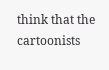think that the cartoonists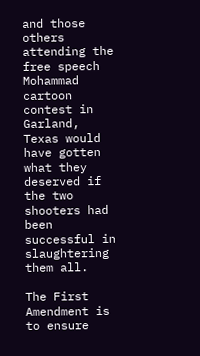and those others attending the free speech Mohammad cartoon contest in Garland, Texas would have gotten what they deserved if the two shooters had been successful in slaughtering them all.

The First Amendment is to ensure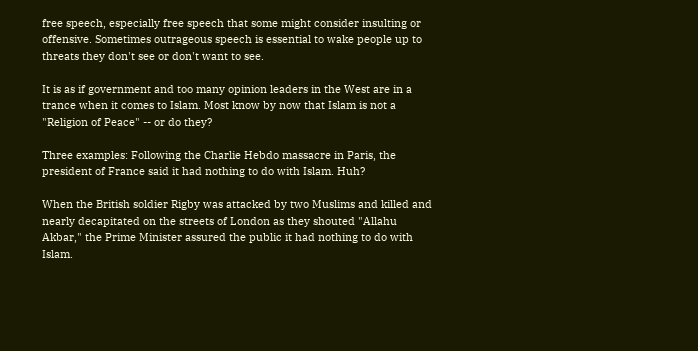free speech, especially free speech that some might consider insulting or offensive. Sometimes outrageous speech is essential to wake people up to threats they don't see or don't want to see.

It is as if government and too many opinion leaders in the West are in a trance when it comes to Islam. Most know by now that Islam is not a "Religion of Peace" -- or do they?

Three examples: Following the Charlie Hebdo massacre in Paris, the president of France said it had nothing to do with Islam. Huh?

When the British soldier Rigby was attacked by two Muslims and killed and nearly decapitated on the streets of London as they shouted "Allahu Akbar," the Prime Minister assured the public it had nothing to do with Islam.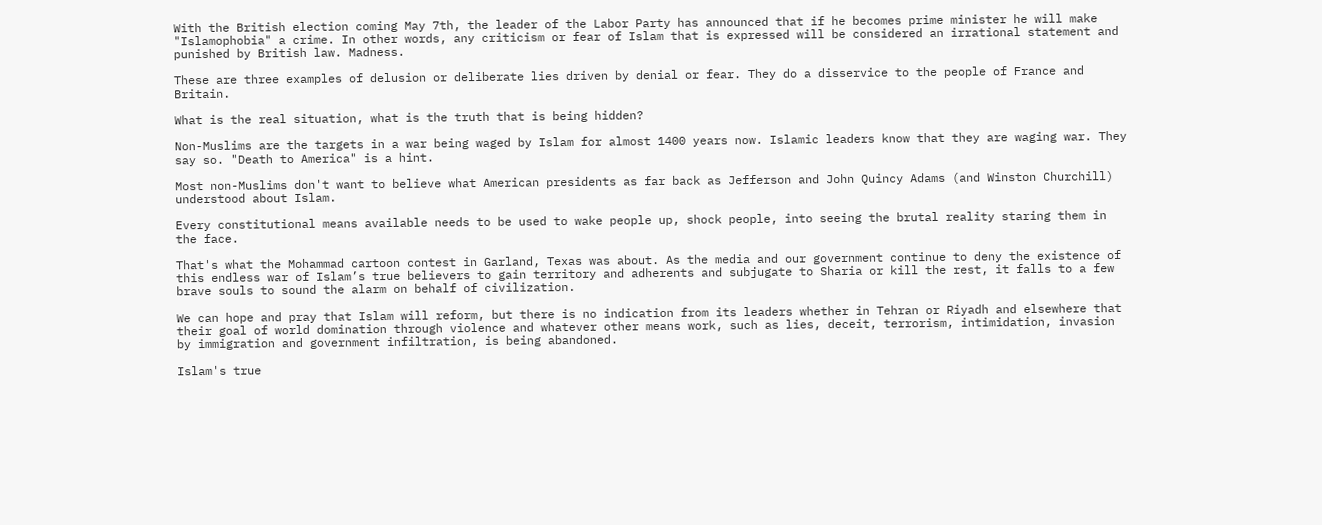With the British election coming May 7th, the leader of the Labor Party has announced that if he becomes prime minister he will make "Islamophobia" a crime. In other words, any criticism or fear of Islam that is expressed will be considered an irrational statement and punished by British law. Madness.

These are three examples of delusion or deliberate lies driven by denial or fear. They do a disservice to the people of France and Britain.

What is the real situation, what is the truth that is being hidden?

Non-Muslims are the targets in a war being waged by Islam for almost 1400 years now. Islamic leaders know that they are waging war. They say so. "Death to America" is a hint.

Most non-Muslims don't want to believe what American presidents as far back as Jefferson and John Quincy Adams (and Winston Churchill) understood about Islam.

Every constitutional means available needs to be used to wake people up, shock people, into seeing the brutal reality staring them in the face.

That's what the Mohammad cartoon contest in Garland, Texas was about. As the media and our government continue to deny the existence of this endless war of Islam’s true believers to gain territory and adherents and subjugate to Sharia or kill the rest, it falls to a few brave souls to sound the alarm on behalf of civilization.

We can hope and pray that Islam will reform, but there is no indication from its leaders whether in Tehran or Riyadh and elsewhere that their goal of world domination through violence and whatever other means work, such as lies, deceit, terrorism, intimidation, invasion by immigration and government infiltration, is being abandoned.

Islam's true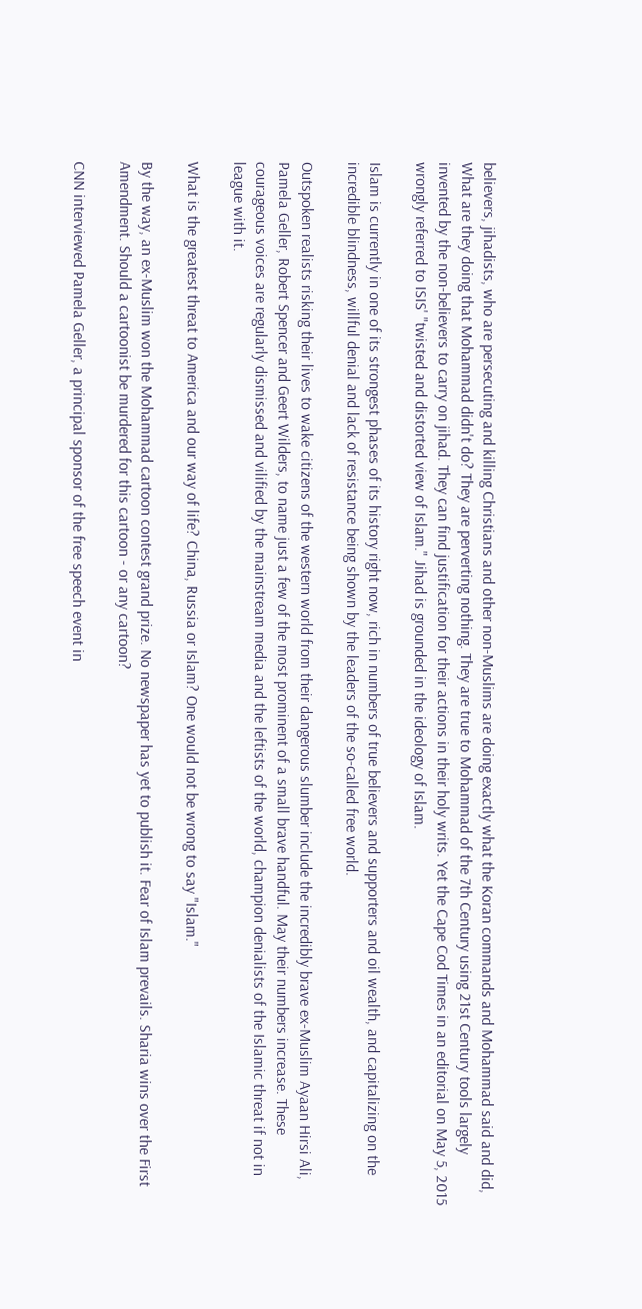believers, jihadists, who are persecuting and killing Christians and other non-Muslims are doing exactly what the Koran commands and Mohammad said and did, What are they doing that Mohammad didn't do? They are perverting nothing. They are true to Mohammad of the 7th Century using 21st Century tools largely invented by the non-believers to carry on jihad. They can find justification for their actions in their holy writs. Yet the Cape Cod Times in an editorial on May 5, 2015 wrongly referred to ISIS' "twisted and distorted view of Islam." Jihad is grounded in the ideology of Islam.

Islam is currently in one of its strongest phases of its history right now, rich in numbers of true believers and supporters and oil wealth, and capitalizing on the incredible blindness, willful denial and lack of resistance being shown by the leaders of the so-called free world.

Outspoken realists risking their lives to wake citizens of the western world from their dangerous slumber include the incredibly brave ex-Muslim Ayaan Hirsi Ali, Pamela Geller, Robert Spencer and Geert Wilders, to name just a few of the most prominent of a small brave handful. May their numbers increase. These courageous voices are regularly dismissed and vilified by the mainstream media and the leftists of the world, champion denialists of the Islamic threat if not in league with it.

What is the greatest threat to America and our way of life? China, Russia or Islam? One would not be wrong to say "Islam."

By the way, an ex-Muslim won the Mohammad cartoon contest grand prize. No newspaper has yet to publish it. Fear of Islam prevails. Sharia wins over the First Amendment. Should a cartoonist be murdered for this cartoon - or any cartoon?

CNN interviewed Pamela Geller, a principal sponsor of the free speech event in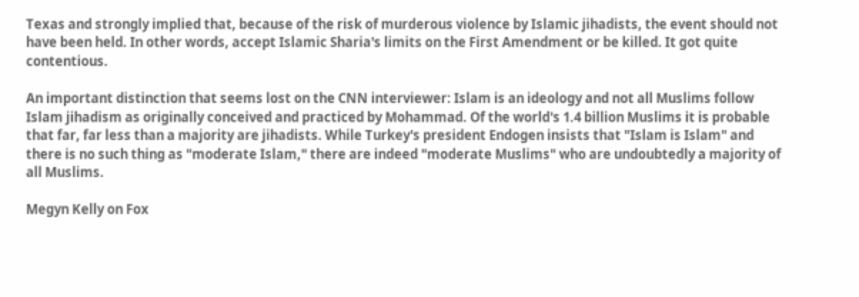Texas and strongly implied that, because of the risk of murderous violence by Islamic jihadists, the event should not have been held. In other words, accept Islamic Sharia's limits on the First Amendment or be killed. It got quite contentious.

An important distinction that seems lost on the CNN interviewer: Islam is an ideology and not all Muslims follow Islam jihadism as originally conceived and practiced by Mohammad. Of the world's 1.4 billion Muslims it is probable that far, far less than a majority are jihadists. While Turkey's president Endogen insists that "Islam is Islam" and there is no such thing as "moderate Islam," there are indeed "moderate Muslims" who are undoubtedly a majority of all Muslims.

Megyn Kelly on Fox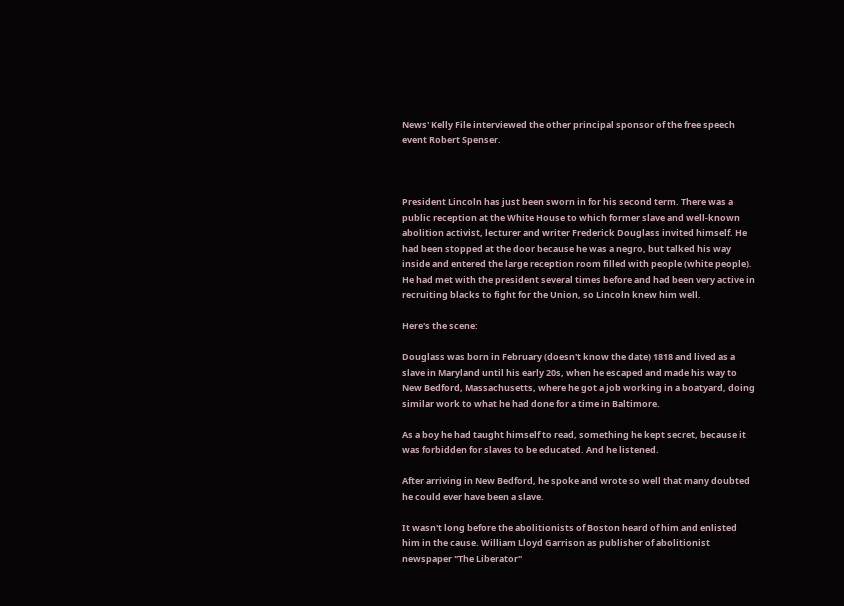News' Kelly File interviewed the other principal sponsor of the free speech event Robert Spenser.



President Lincoln has just been sworn in for his second term. There was a public reception at the White House to which former slave and well-known abolition activist, lecturer and writer Frederick Douglass invited himself. He had been stopped at the door because he was a negro, but talked his way inside and entered the large reception room filled with people (white people). He had met with the president several times before and had been very active in recruiting blacks to fight for the Union, so Lincoln knew him well.

Here's the scene:

Douglass was born in February (doesn't know the date) 1818 and lived as a slave in Maryland until his early 20s, when he escaped and made his way to New Bedford, Massachusetts, where he got a job working in a boatyard, doing similar work to what he had done for a time in Baltimore.

As a boy he had taught himself to read, something he kept secret, because it was forbidden for slaves to be educated. And he listened.

After arriving in New Bedford, he spoke and wrote so well that many doubted he could ever have been a slave.

It wasn't long before the abolitionists of Boston heard of him and enlisted him in the cause. William Lloyd Garrison as publisher of abolitionist newspaper "The Liberator"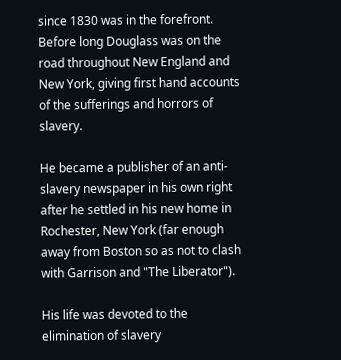since 1830 was in the forefront. Before long Douglass was on the road throughout New England and New York, giving first hand accounts of the sufferings and horrors of slavery.

He became a publisher of an anti-slavery newspaper in his own right after he settled in his new home in Rochester, New York (far enough away from Boston so as not to clash with Garrison and "The Liberator").

His life was devoted to the elimination of slavery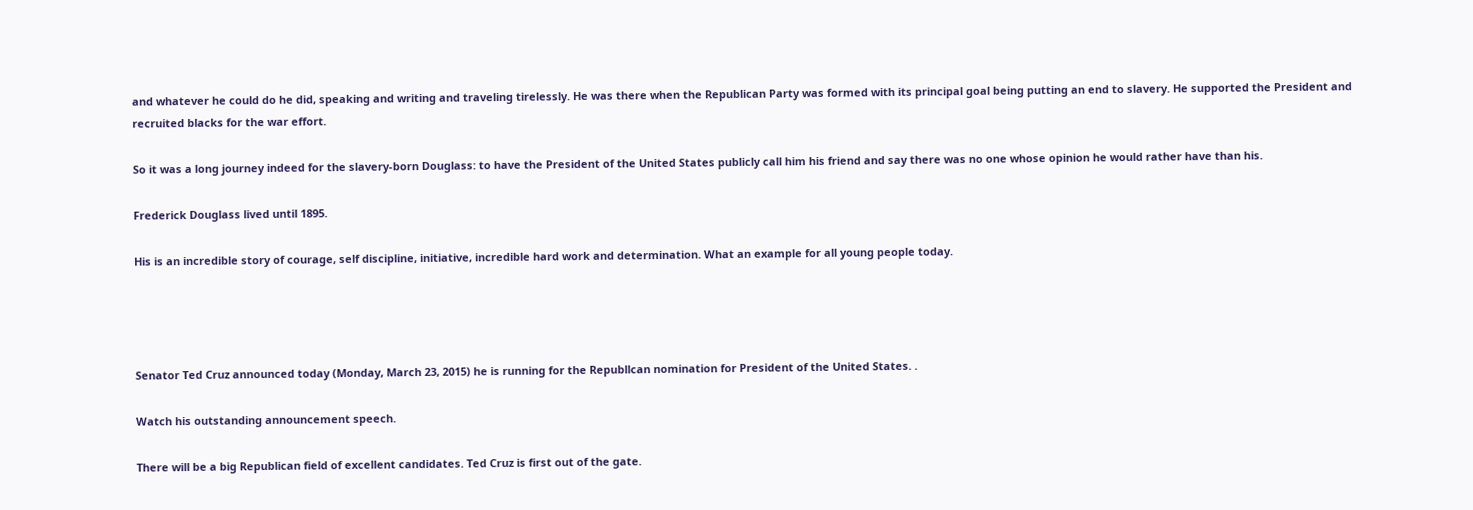and whatever he could do he did, speaking and writing and traveling tirelessly. He was there when the Republican Party was formed with its principal goal being putting an end to slavery. He supported the President and recruited blacks for the war effort.

So it was a long journey indeed for the slavery-born Douglass: to have the President of the United States publicly call him his friend and say there was no one whose opinion he would rather have than his.

Frederick Douglass lived until 1895.

His is an incredible story of courage, self discipline, initiative, incredible hard work and determination. What an example for all young people today.




Senator Ted Cruz announced today (Monday, March 23, 2015) he is running for the Republlcan nomination for President of the United States. .

Watch his outstanding announcement speech.

There will be a big Republican field of excellent candidates. Ted Cruz is first out of the gate.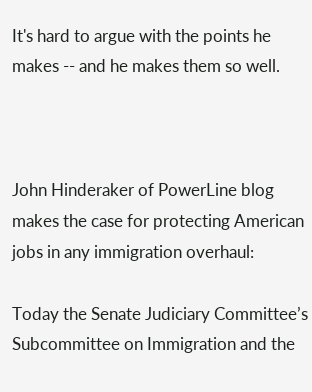It's hard to argue with the points he makes -- and he makes them so well.



John Hinderaker of PowerLine blog makes the case for protecting American jobs in any immigration overhaul:

Today the Senate Judiciary Committee’s Subcommittee on Immigration and the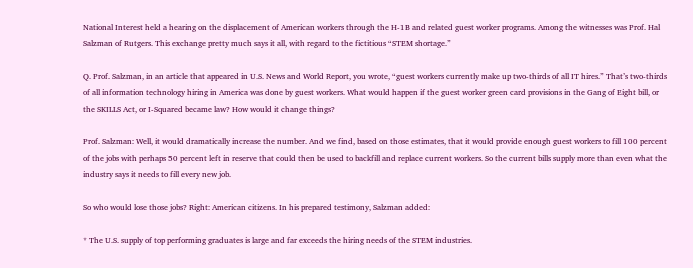National Interest held a hearing on the displacement of American workers through the H-1B and related guest worker programs. Among the witnesses was Prof. Hal Salzman of Rutgers. This exchange pretty much says it all, with regard to the fictitious “STEM shortage.”

Q. Prof. Salzman, in an article that appeared in U.S. News and World Report, you wrote, “guest workers currently make up two-thirds of all IT hires.” That’s two-thirds of all information technology hiring in America was done by guest workers. What would happen if the guest worker green card provisions in the Gang of Eight bill, or the SKILLS Act, or I-Squared became law? How would it change things?

Prof. Salzman: Well, it would dramatically increase the number. And we find, based on those estimates, that it would provide enough guest workers to fill 100 percent of the jobs with perhaps 50 percent left in reserve that could then be used to backfill and replace current workers. So the current bills supply more than even what the industry says it needs to fill every new job.

So who would lose those jobs? Right: American citizens. In his prepared testimony, Salzman added:

* The U.S. supply of top performing graduates is large and far exceeds the hiring needs of the STEM industries.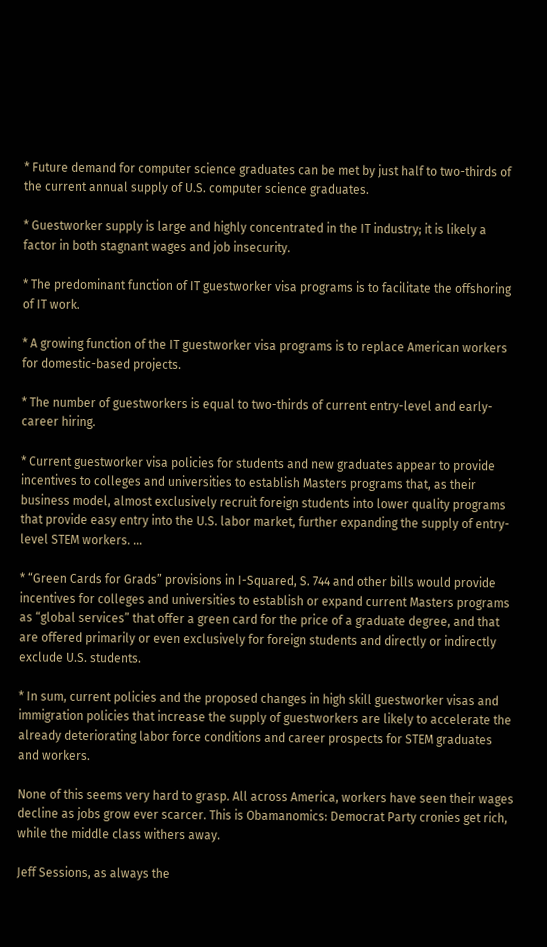* Future demand for computer science graduates can be met by just half to two-thirds of the current annual supply of U.S. computer science graduates.

* Guestworker supply is large and highly concentrated in the IT industry; it is likely a factor in both stagnant wages and job insecurity.

* The predominant function of IT guestworker visa programs is to facilitate the offshoring of IT work.

* A growing function of the IT guestworker visa programs is to replace American workers for domestic-based projects.

* The number of guestworkers is equal to two-thirds of current entry-level and early-career hiring.

* Current guestworker visa policies for students and new graduates appear to provide incentives to colleges and universities to establish Masters programs that, as their business model, almost exclusively recruit foreign students into lower quality programs that provide easy entry into the U.S. labor market, further expanding the supply of entry-level STEM workers. …

* “Green Cards for Grads” provisions in I-Squared, S. 744 and other bills would provide incentives for colleges and universities to establish or expand current Masters programs as “global services” that offer a green card for the price of a graduate degree, and that are offered primarily or even exclusively for foreign students and directly or indirectly exclude U.S. students.

* In sum, current policies and the proposed changes in high skill guestworker visas and immigration policies that increase the supply of guestworkers are likely to accelerate the already deteriorating labor force conditions and career prospects for STEM graduates and workers.

None of this seems very hard to grasp. All across America, workers have seen their wages decline as jobs grow ever scarcer. This is Obamanomics: Democrat Party cronies get rich, while the middle class withers away.

Jeff Sessions, as always the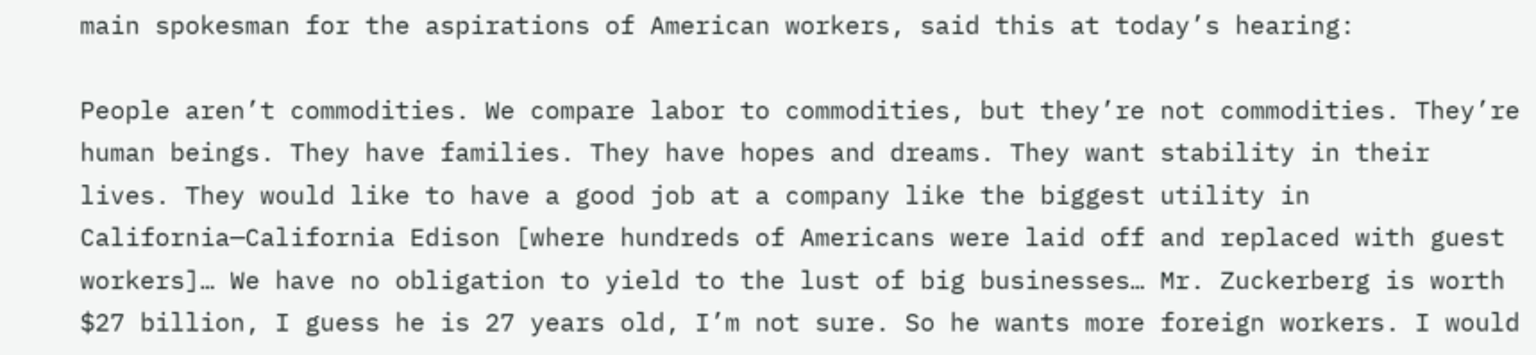main spokesman for the aspirations of American workers, said this at today’s hearing:

People aren’t commodities. We compare labor to commodities, but they’re not commodities. They’re human beings. They have families. They have hopes and dreams. They want stability in their lives. They would like to have a good job at a company like the biggest utility in California—California Edison [where hundreds of Americans were laid off and replaced with guest workers]… We have no obligation to yield to the lust of big businesses… Mr. Zuckerberg is worth $27 billion, I guess he is 27 years old, I’m not sure. So he wants more foreign workers. I would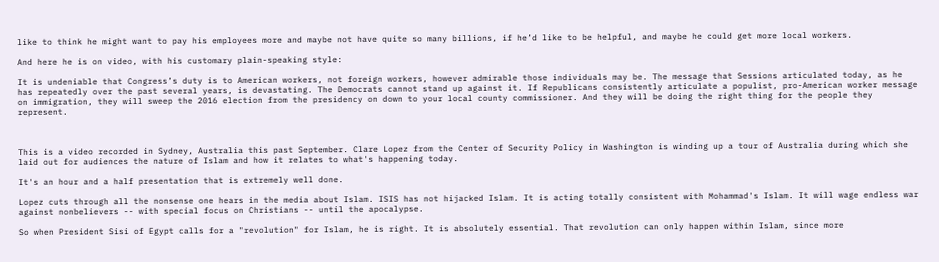like to think he might want to pay his employees more and maybe not have quite so many billions, if he’d like to be helpful, and maybe he could get more local workers.

And here he is on video, with his customary plain-speaking style:

It is undeniable that Congress’s duty is to American workers, not foreign workers, however admirable those individuals may be. The message that Sessions articulated today, as he has repeatedly over the past several years, is devastating. The Democrats cannot stand up against it. If Republicans consistently articulate a populist, pro-American worker message on immigration, they will sweep the 2016 election from the presidency on down to your local county commissioner. And they will be doing the right thing for the people they represent.



This is a video recorded in Sydney, Australia this past September. Clare Lopez from the Center of Security Policy in Washington is winding up a tour of Australia during which she laid out for audiences the nature of Islam and how it relates to what's happening today.

It's an hour and a half presentation that is extremely well done.

Lopez cuts through all the nonsense one hears in the media about Islam. ISIS has not hijacked Islam. It is acting totally consistent with Mohammad's Islam. It will wage endless war against nonbelievers -- with special focus on Christians -- until the apocalypse.

So when President Sisi of Egypt calls for a "revolution" for Islam, he is right. It is absolutely essential. That revolution can only happen within Islam, since more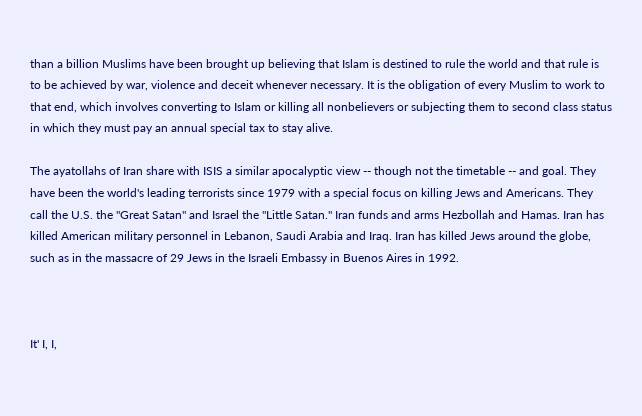than a billion Muslims have been brought up believing that Islam is destined to rule the world and that rule is to be achieved by war, violence and deceit whenever necessary. It is the obligation of every Muslim to work to that end, which involves converting to Islam or killing all nonbelievers or subjecting them to second class status in which they must pay an annual special tax to stay alive.

The ayatollahs of Iran share with ISIS a similar apocalyptic view -- though not the timetable -- and goal. They have been the world's leading terrorists since 1979 with a special focus on killing Jews and Americans. They call the U.S. the "Great Satan" and Israel the "Little Satan." Iran funds and arms Hezbollah and Hamas. Iran has killed American military personnel in Lebanon, Saudi Arabia and Iraq. Iran has killed Jews around the globe, such as in the massacre of 29 Jews in the Israeli Embassy in Buenos Aires in 1992.



It' I, I,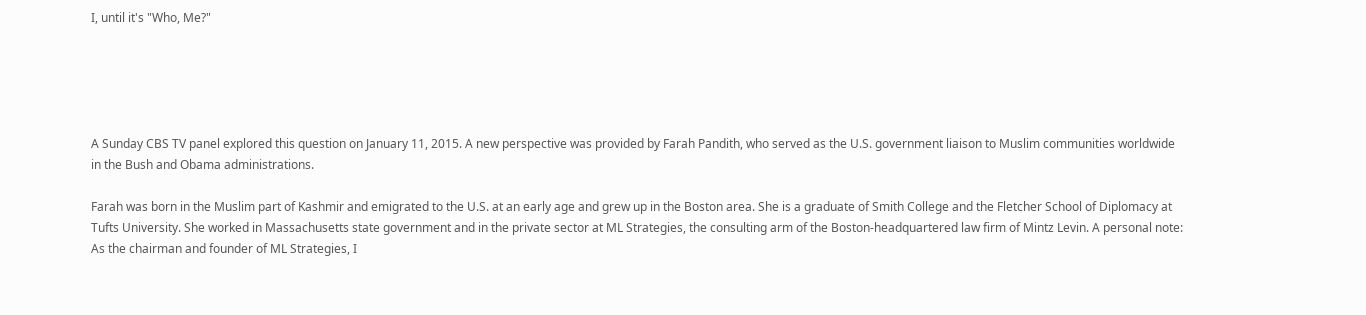I, until it's "Who, Me?"





A Sunday CBS TV panel explored this question on January 11, 2015. A new perspective was provided by Farah Pandith, who served as the U.S. government liaison to Muslim communities worldwide in the Bush and Obama administrations.

Farah was born in the Muslim part of Kashmir and emigrated to the U.S. at an early age and grew up in the Boston area. She is a graduate of Smith College and the Fletcher School of Diplomacy at Tufts University. She worked in Massachusetts state government and in the private sector at ML Strategies, the consulting arm of the Boston-headquartered law firm of Mintz Levin. A personal note: As the chairman and founder of ML Strategies, I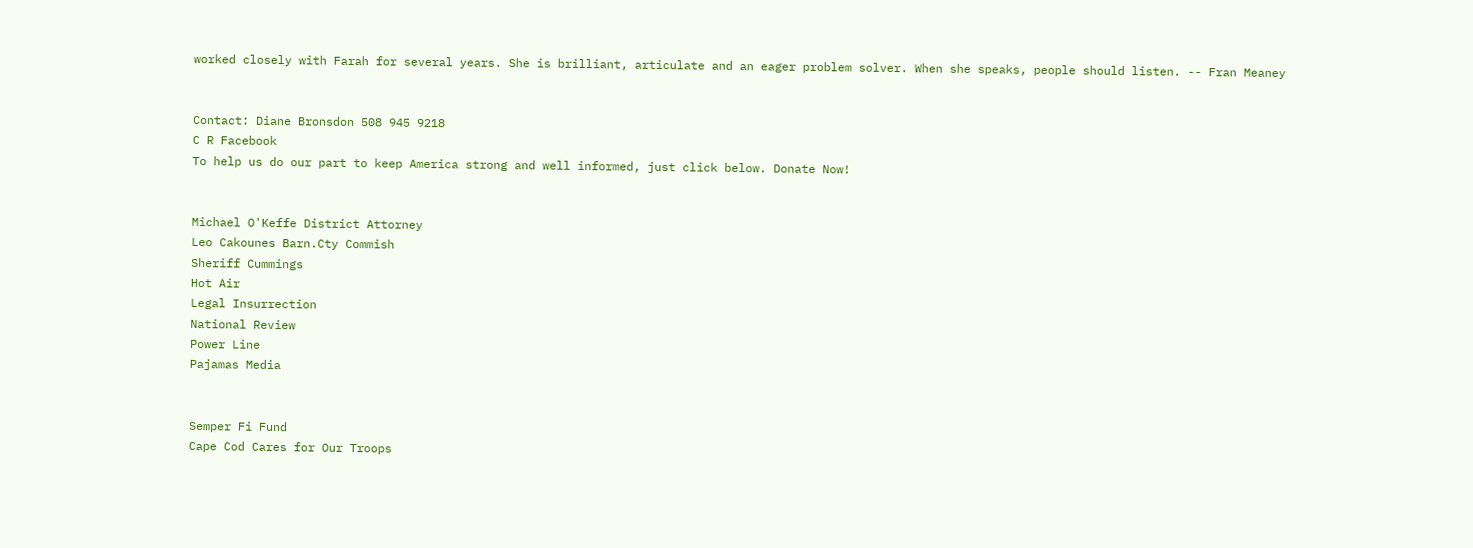worked closely with Farah for several years. She is brilliant, articulate and an eager problem solver. When she speaks, people should listen. -- Fran Meaney


Contact: Diane Bronsdon 508 945 9218
C R Facebook
To help us do our part to keep America strong and well informed, just click below. Donate Now!


Michael O'Keffe District Attorney
Leo Cakounes Barn.Cty Commish
Sheriff Cummings
Hot Air
Legal Insurrection
National Review
Power Line
Pajamas Media


Semper Fi Fund
Cape Cod Cares for Our Troops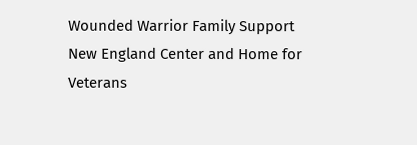Wounded Warrior Family Support
New England Center and Home for Veterans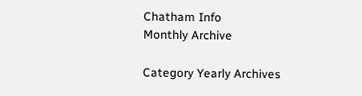Chatham Info
Monthly Archive

Category Yearly Archives